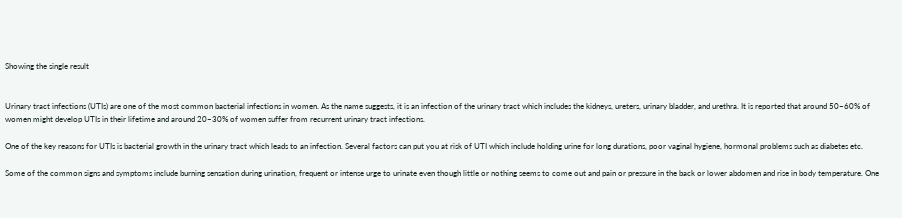Showing the single result


Urinary tract infections (UTIs) are one of the most common bacterial infections in women. As the name suggests, it is an infection of the urinary tract which includes the kidneys, ureters, urinary bladder, and urethra. It is reported that around 50–60% of women might develop UTIs in their lifetime and around 20–30% of women suffer from recurrent urinary tract infections.

One of the key reasons for UTIs is bacterial growth in the urinary tract which leads to an infection. Several factors can put you at risk of UTI which include holding urine for long durations, poor vaginal hygiene, hormonal problems such as diabetes etc.

Some of the common signs and symptoms include burning sensation during urination, frequent or intense urge to urinate even though little or nothing seems to come out and pain or pressure in the back or lower abdomen and rise in body temperature. One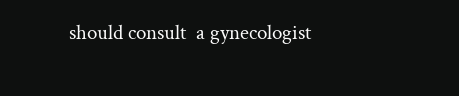should consult  a gynecologist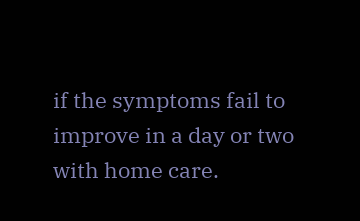if the symptoms fail to improve in a day or two with home care.